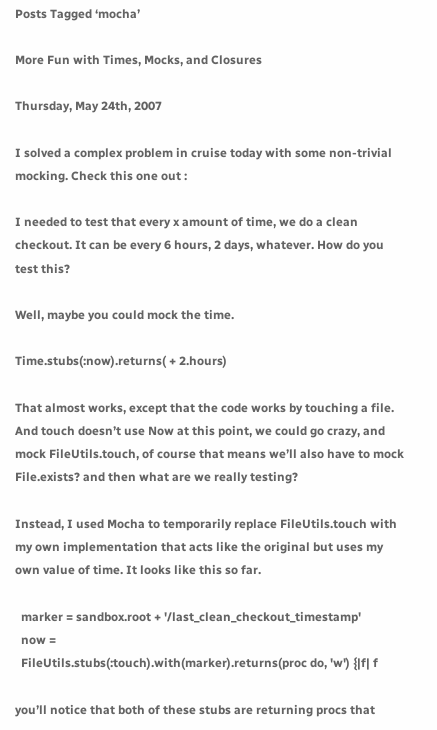Posts Tagged ‘mocha’

More Fun with Times, Mocks, and Closures

Thursday, May 24th, 2007

I solved a complex problem in cruise today with some non-trivial mocking. Check this one out :

I needed to test that every x amount of time, we do a clean checkout. It can be every 6 hours, 2 days, whatever. How do you test this?

Well, maybe you could mock the time.

Time.stubs(:now).returns( + 2.hours)

That almost works, except that the code works by touching a file. And touch doesn’t use Now at this point, we could go crazy, and mock FileUtils.touch, of course that means we’ll also have to mock File.exists? and then what are we really testing?

Instead, I used Mocha to temporarily replace FileUtils.touch with my own implementation that acts like the original but uses my own value of time. It looks like this so far.

  marker = sandbox.root + '/last_clean_checkout_timestamp'
  now =
  FileUtils.stubs(:touch).with(marker).returns(proc do, 'w') {|f| f

you’ll notice that both of these stubs are returning procs that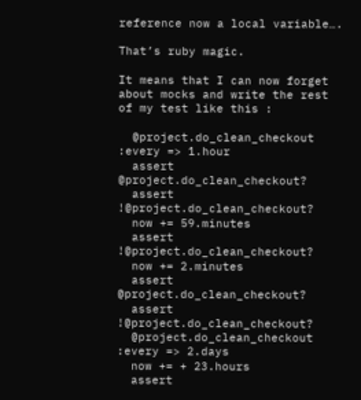reference now a local variable….

That’s ruby magic.

It means that I can now forget about mocks and write the rest of my test like this :

  @project.do_clean_checkout :every => 1.hour
  assert @project.do_clean_checkout?
  assert !@project.do_clean_checkout?
  now += 59.minutes
  assert !@project.do_clean_checkout?
  now += 2.minutes
  assert @project.do_clean_checkout?
  assert !@project.do_clean_checkout?
  @project.do_clean_checkout :every => 2.days
  now += + 23.hours
  assert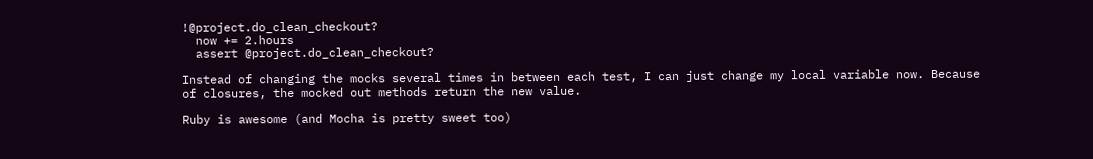!@project.do_clean_checkout?
  now += 2.hours
  assert @project.do_clean_checkout?

Instead of changing the mocks several times in between each test, I can just change my local variable now. Because of closures, the mocked out methods return the new value.

Ruby is awesome (and Mocha is pretty sweet too)